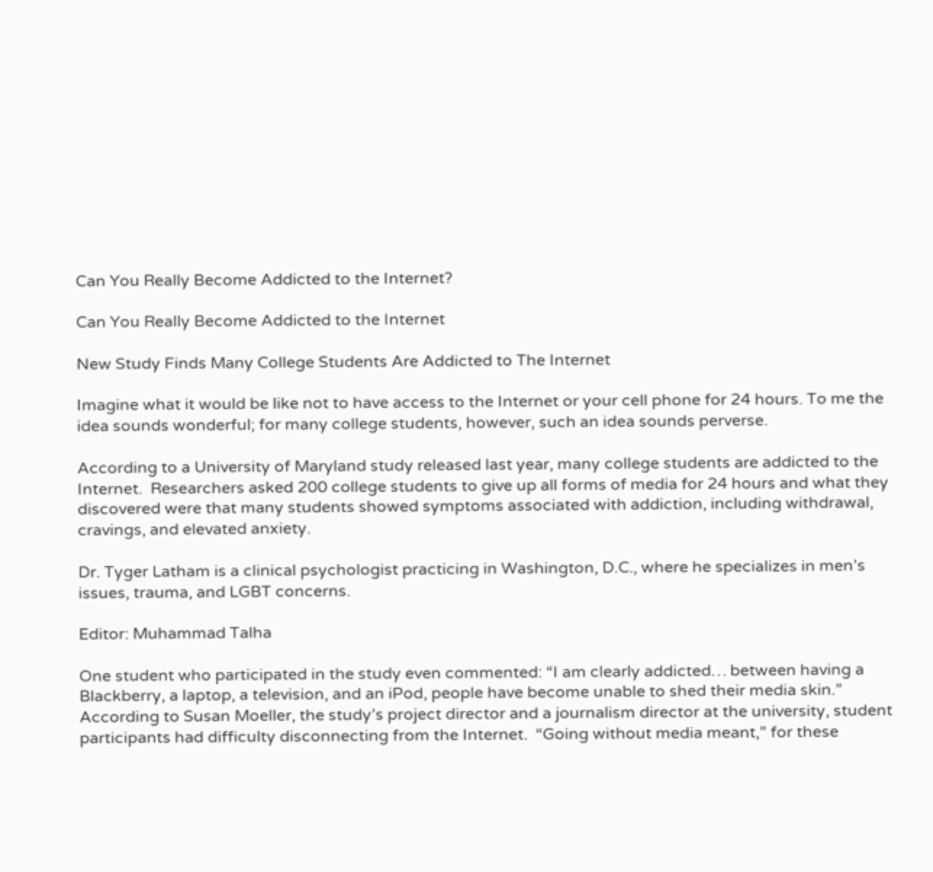Can You Really Become Addicted to the Internet?

Can You Really Become Addicted to the Internet

New Study Finds Many College Students Are Addicted to The Internet

Imagine what it would be like not to have access to the Internet or your cell phone for 24 hours. To me the idea sounds wonderful; for many college students, however, such an idea sounds perverse.

According to a University of Maryland study released last year, many college students are addicted to the Internet.  Researchers asked 200 college students to give up all forms of media for 24 hours and what they discovered were that many students showed symptoms associated with addiction, including withdrawal, cravings, and elevated anxiety.

Dr. Tyger Latham is a clinical psychologist practicing in Washington, D.C., where he specializes in men’s issues, trauma, and LGBT concerns.

Editor: Muhammad Talha

One student who participated in the study even commented: “I am clearly addicted… between having a Blackberry, a laptop, a television, and an iPod, people have become unable to shed their media skin.”  According to Susan Moeller, the study’s project director and a journalism director at the university, student participants had difficulty disconnecting from the Internet.  “Going without media meant,” for these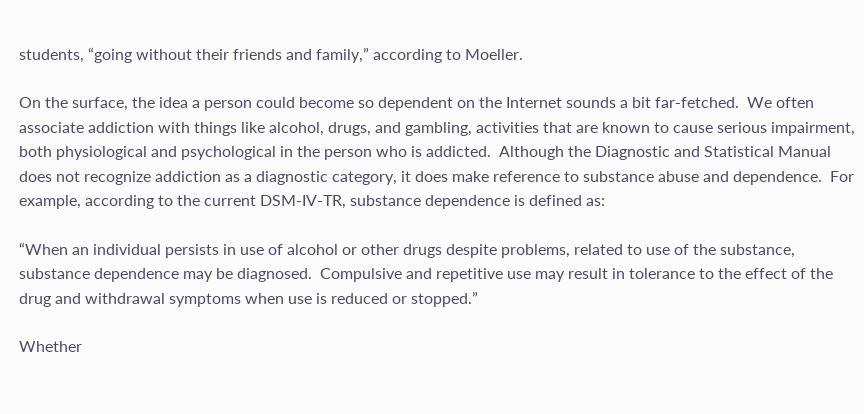students, “going without their friends and family,” according to Moeller.

On the surface, the idea a person could become so dependent on the Internet sounds a bit far-fetched.  We often associate addiction with things like alcohol, drugs, and gambling, activities that are known to cause serious impairment, both physiological and psychological in the person who is addicted.  Although the Diagnostic and Statistical Manual does not recognize addiction as a diagnostic category, it does make reference to substance abuse and dependence.  For example, according to the current DSM-IV-TR, substance dependence is defined as:

“When an individual persists in use of alcohol or other drugs despite problems, related to use of the substance, substance dependence may be diagnosed.  Compulsive and repetitive use may result in tolerance to the effect of the drug and withdrawal symptoms when use is reduced or stopped.”

Whether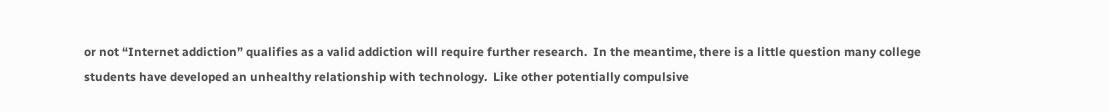or not “Internet addiction” qualifies as a valid addiction will require further research.  In the meantime, there is a little question many college students have developed an unhealthy relationship with technology.  Like other potentially compulsive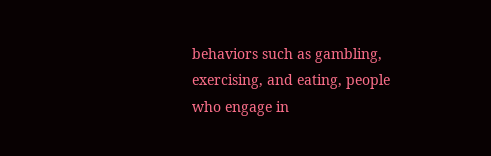behaviors such as gambling, exercising, and eating, people who engage in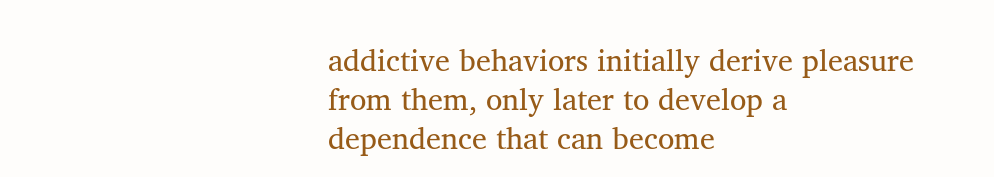addictive behaviors initially derive pleasure from them, only later to develop a dependence that can become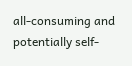all-consuming and potentially self-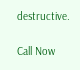destructive.

Call Now